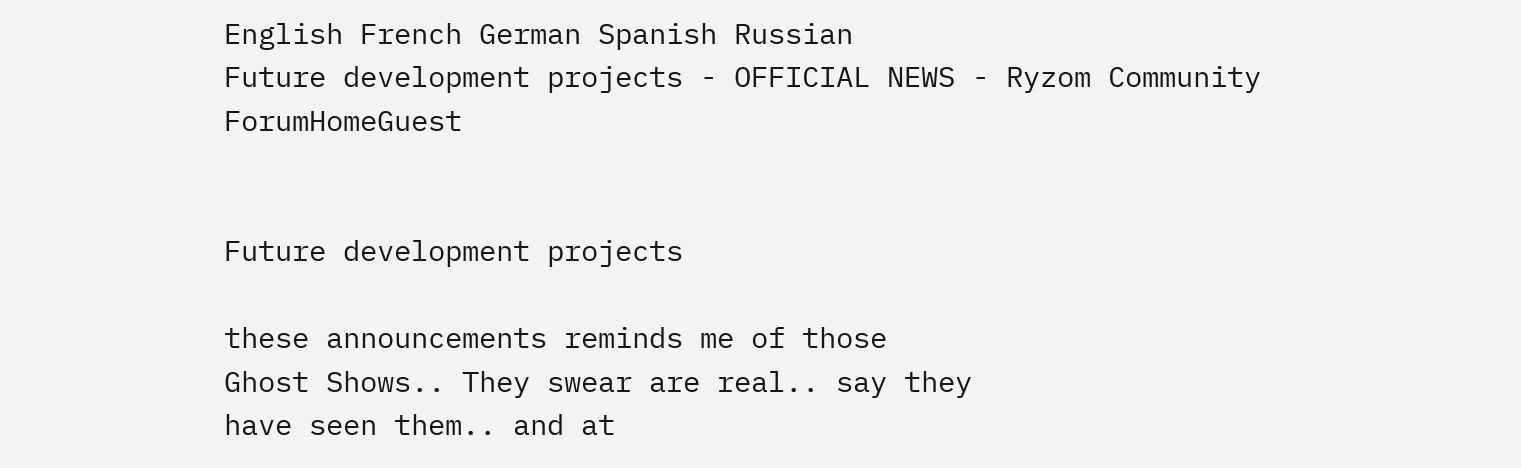English French German Spanish Russian
Future development projects - OFFICIAL NEWS - Ryzom Community ForumHomeGuest


Future development projects

these announcements reminds me of those
Ghost Shows.. They swear are real.. say they
have seen them.. and at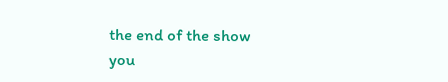the end of the show
you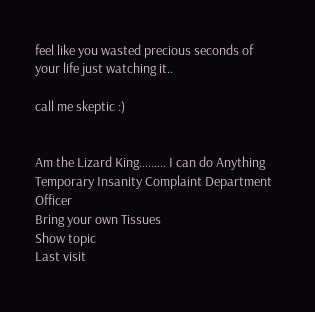feel like you wasted precious seconds of
your life just watching it..

call me skeptic :)


Am the Lizard King......... I can do Anything
Temporary Insanity Complaint Department Officer
Bring your own Tissues
Show topic
Last visit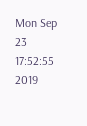Mon Sep 23 17:52:55 2019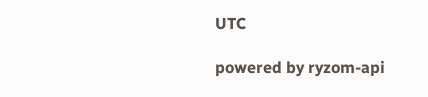UTC

powered by ryzom-api